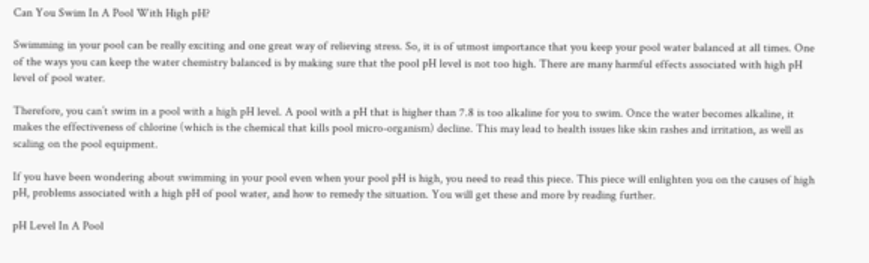Can You Swim In A Pool With High pH?

Swimming in your pool can be really exciting and one great way of relieving stress. So, it is of utmost importance that you keep your pool water balanced at all times. One of the ways you can keep the water chemistry balanced is by making sure that the pool pH level is not too high. There are many harmful effects associated with high pH level of pool water.

Therefore, you can’t swim in a pool with a high pH level. A pool with a pH that is higher than 7.8 is too alkaline for you to swim. Once the water becomes alkaline, it makes the effectiveness of chlorine (which is the chemical that kills pool micro-organism) decline. This may lead to health issues like skin rashes and irritation, as well as scaling on the pool equipment.

If you have been wondering about swimming in your pool even when your pool pH is high, you need to read this piece. This piece will enlighten you on the causes of high pH, problems associated with a high pH of pool water, and how to remedy the situation. You will get these and more by reading further.

pH Level In A Pool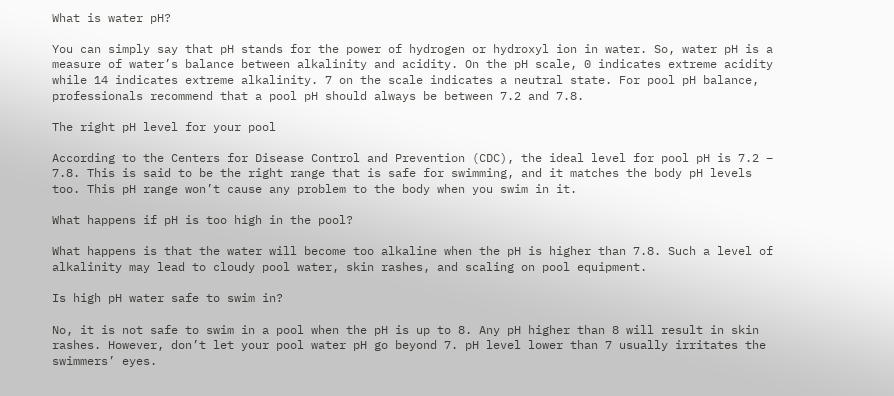What is water pH?

You can simply say that pH stands for the power of hydrogen or hydroxyl ion in water. So, water pH is a measure of water’s balance between alkalinity and acidity. On the pH scale, 0 indicates extreme acidity while 14 indicates extreme alkalinity. 7 on the scale indicates a neutral state. For pool pH balance, professionals recommend that a pool pH should always be between 7.2 and 7.8.

The right pH level for your pool

According to the Centers for Disease Control and Prevention (CDC), the ideal level for pool pH is 7.2 – 7.8. This is said to be the right range that is safe for swimming, and it matches the body pH levels too. This pH range won’t cause any problem to the body when you swim in it.

What happens if pH is too high in the pool?

What happens is that the water will become too alkaline when the pH is higher than 7.8. Such a level of alkalinity may lead to cloudy pool water, skin rashes, and scaling on pool equipment.

Is high pH water safe to swim in?

No, it is not safe to swim in a pool when the pH is up to 8. Any pH higher than 8 will result in skin rashes. However, don’t let your pool water pH go beyond 7. pH level lower than 7 usually irritates the swimmers’ eyes.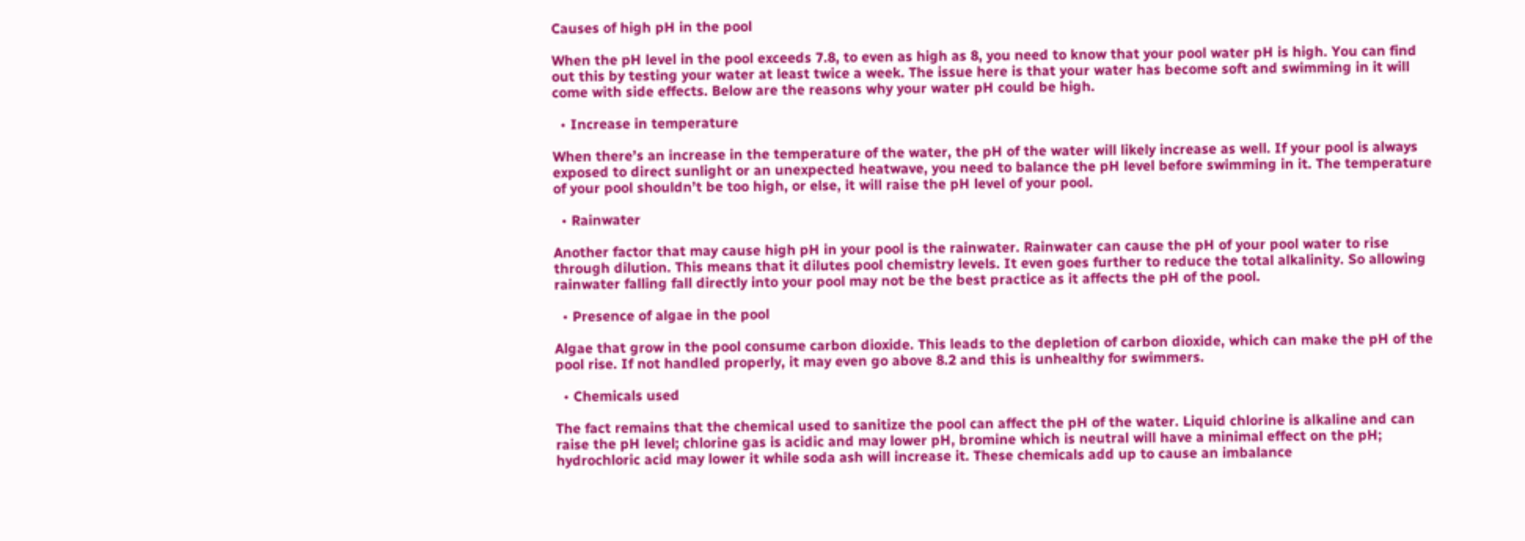Causes of high pH in the pool

When the pH level in the pool exceeds 7.8, to even as high as 8, you need to know that your pool water pH is high. You can find out this by testing your water at least twice a week. The issue here is that your water has become soft and swimming in it will come with side effects. Below are the reasons why your water pH could be high.

  • Increase in temperature

When there’s an increase in the temperature of the water, the pH of the water will likely increase as well. If your pool is always exposed to direct sunlight or an unexpected heatwave, you need to balance the pH level before swimming in it. The temperature of your pool shouldn’t be too high, or else, it will raise the pH level of your pool.

  • Rainwater

Another factor that may cause high pH in your pool is the rainwater. Rainwater can cause the pH of your pool water to rise through dilution. This means that it dilutes pool chemistry levels. It even goes further to reduce the total alkalinity. So allowing rainwater falling fall directly into your pool may not be the best practice as it affects the pH of the pool.

  • Presence of algae in the pool

Algae that grow in the pool consume carbon dioxide. This leads to the depletion of carbon dioxide, which can make the pH of the pool rise. If not handled properly, it may even go above 8.2 and this is unhealthy for swimmers.

  • Chemicals used

The fact remains that the chemical used to sanitize the pool can affect the pH of the water. Liquid chlorine is alkaline and can raise the pH level; chlorine gas is acidic and may lower pH, bromine which is neutral will have a minimal effect on the pH; hydrochloric acid may lower it while soda ash will increase it. These chemicals add up to cause an imbalance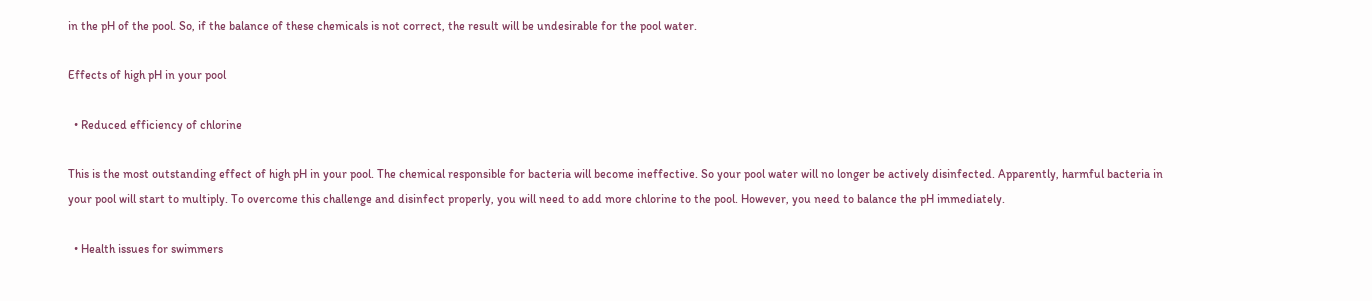in the pH of the pool. So, if the balance of these chemicals is not correct, the result will be undesirable for the pool water.

Effects of high pH in your pool

  • Reduced efficiency of chlorine

This is the most outstanding effect of high pH in your pool. The chemical responsible for bacteria will become ineffective. So your pool water will no longer be actively disinfected. Apparently, harmful bacteria in your pool will start to multiply. To overcome this challenge and disinfect properly, you will need to add more chlorine to the pool. However, you need to balance the pH immediately.

  • Health issues for swimmers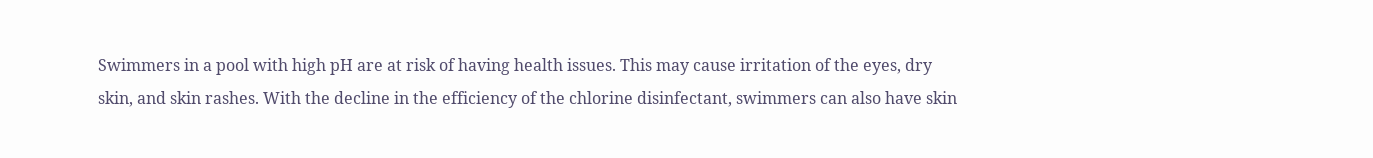Swimmers in a pool with high pH are at risk of having health issues. This may cause irritation of the eyes, dry skin, and skin rashes. With the decline in the efficiency of the chlorine disinfectant, swimmers can also have skin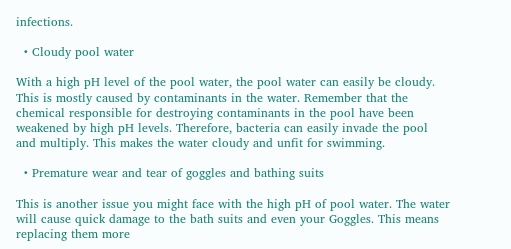infections.

  • Cloudy pool water

With a high pH level of the pool water, the pool water can easily be cloudy. This is mostly caused by contaminants in the water. Remember that the chemical responsible for destroying contaminants in the pool have been weakened by high pH levels. Therefore, bacteria can easily invade the pool and multiply. This makes the water cloudy and unfit for swimming.

  • Premature wear and tear of goggles and bathing suits

This is another issue you might face with the high pH of pool water. The water will cause quick damage to the bath suits and even your Goggles. This means replacing them more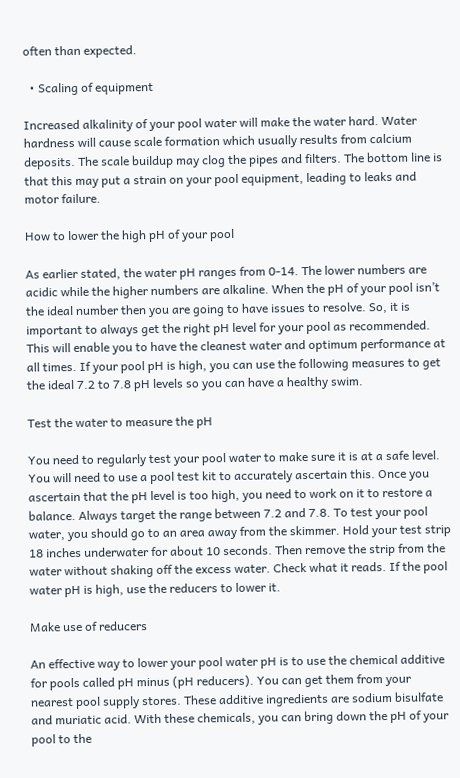often than expected.

  • Scaling of equipment

Increased alkalinity of your pool water will make the water hard. Water hardness will cause scale formation which usually results from calcium deposits. The scale buildup may clog the pipes and filters. The bottom line is that this may put a strain on your pool equipment, leading to leaks and motor failure.

How to lower the high pH of your pool

As earlier stated, the water pH ranges from 0-14. The lower numbers are acidic while the higher numbers are alkaline. When the pH of your pool isn’t the ideal number then you are going to have issues to resolve. So, it is important to always get the right pH level for your pool as recommended. This will enable you to have the cleanest water and optimum performance at all times. If your pool pH is high, you can use the following measures to get the ideal 7.2 to 7.8 pH levels so you can have a healthy swim.

Test the water to measure the pH

You need to regularly test your pool water to make sure it is at a safe level. You will need to use a pool test kit to accurately ascertain this. Once you ascertain that the pH level is too high, you need to work on it to restore a balance. Always target the range between 7.2 and 7.8. To test your pool water, you should go to an area away from the skimmer. Hold your test strip 18 inches underwater for about 10 seconds. Then remove the strip from the water without shaking off the excess water. Check what it reads. If the pool water pH is high, use the reducers to lower it.

Make use of reducers

An effective way to lower your pool water pH is to use the chemical additive for pools called pH minus (pH reducers). You can get them from your nearest pool supply stores. These additive ingredients are sodium bisulfate and muriatic acid. With these chemicals, you can bring down the pH of your pool to the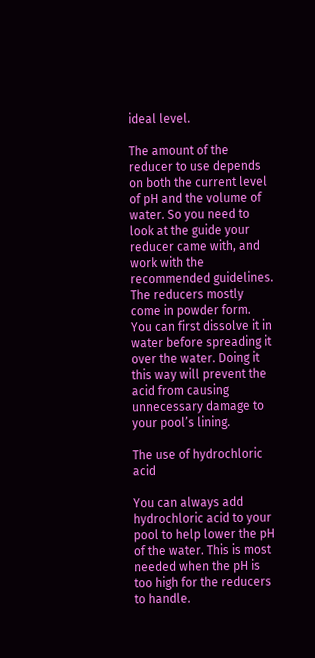ideal level.

The amount of the reducer to use depends on both the current level of pH and the volume of water. So you need to look at the guide your reducer came with, and work with the recommended guidelines. The reducers mostly come in powder form. You can first dissolve it in water before spreading it over the water. Doing it this way will prevent the acid from causing unnecessary damage to your pool’s lining.

The use of hydrochloric acid

You can always add hydrochloric acid to your pool to help lower the pH of the water. This is most needed when the pH is too high for the reducers to handle.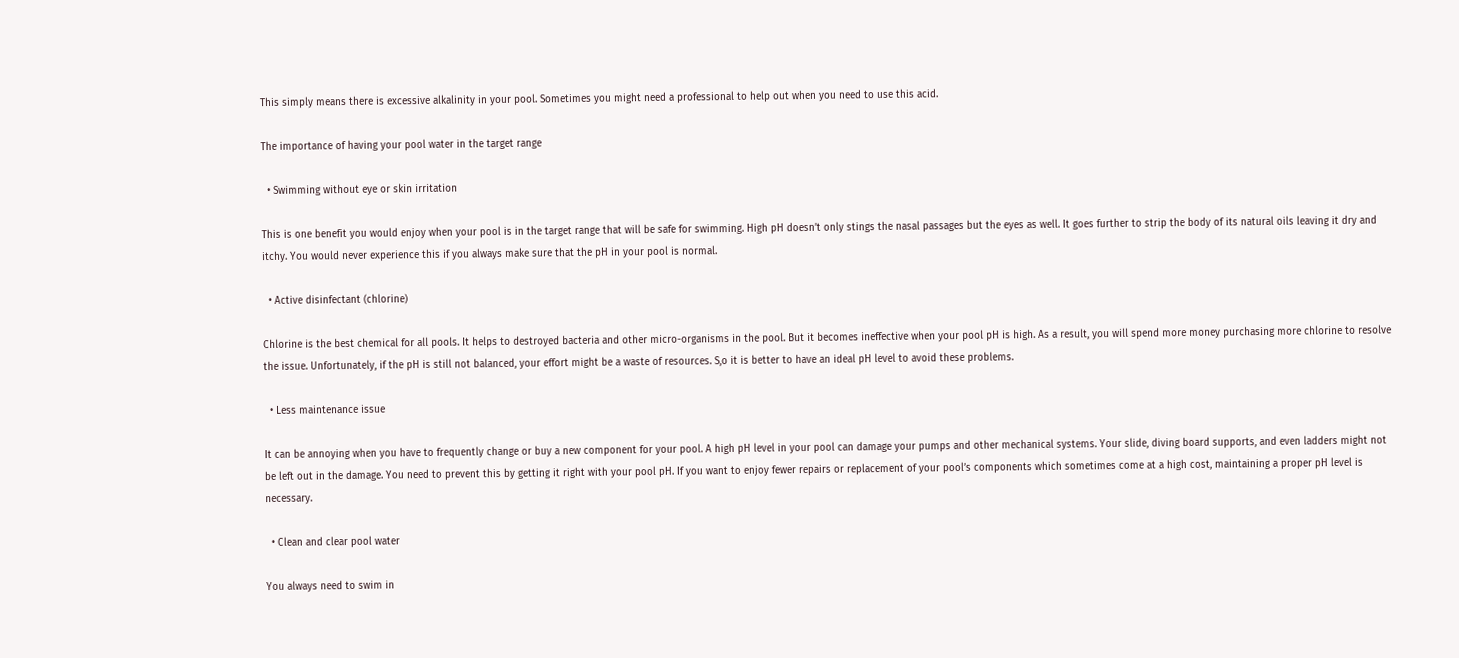This simply means there is excessive alkalinity in your pool. Sometimes you might need a professional to help out when you need to use this acid.

The importance of having your pool water in the target range

  • Swimming without eye or skin irritation

This is one benefit you would enjoy when your pool is in the target range that will be safe for swimming. High pH doesn’t only stings the nasal passages but the eyes as well. It goes further to strip the body of its natural oils leaving it dry and itchy. You would never experience this if you always make sure that the pH in your pool is normal.

  • Active disinfectant (chlorine)

Chlorine is the best chemical for all pools. It helps to destroyed bacteria and other micro-organisms in the pool. But it becomes ineffective when your pool pH is high. As a result, you will spend more money purchasing more chlorine to resolve the issue. Unfortunately, if the pH is still not balanced, your effort might be a waste of resources. S,o it is better to have an ideal pH level to avoid these problems.

  • Less maintenance issue

It can be annoying when you have to frequently change or buy a new component for your pool. A high pH level in your pool can damage your pumps and other mechanical systems. Your slide, diving board supports, and even ladders might not be left out in the damage. You need to prevent this by getting it right with your pool pH. If you want to enjoy fewer repairs or replacement of your pool’s components which sometimes come at a high cost, maintaining a proper pH level is necessary.

  • Clean and clear pool water

You always need to swim in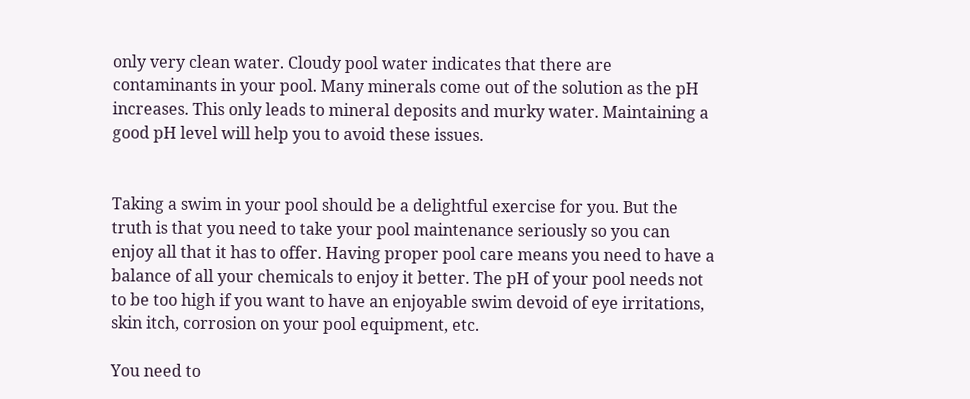only very clean water. Cloudy pool water indicates that there are contaminants in your pool. Many minerals come out of the solution as the pH increases. This only leads to mineral deposits and murky water. Maintaining a good pH level will help you to avoid these issues.


Taking a swim in your pool should be a delightful exercise for you. But the truth is that you need to take your pool maintenance seriously so you can enjoy all that it has to offer. Having proper pool care means you need to have a balance of all your chemicals to enjoy it better. The pH of your pool needs not to be too high if you want to have an enjoyable swim devoid of eye irritations, skin itch, corrosion on your pool equipment, etc.

You need to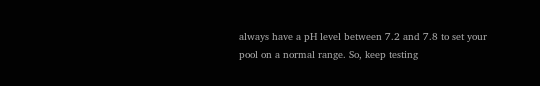always have a pH level between 7.2 and 7.8 to set your pool on a normal range. So, keep testing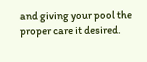and giving your pool the proper care it desired.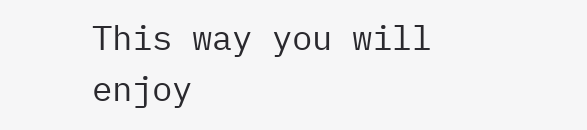This way you will enjoy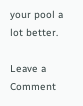your pool a lot better.

Leave a Comment